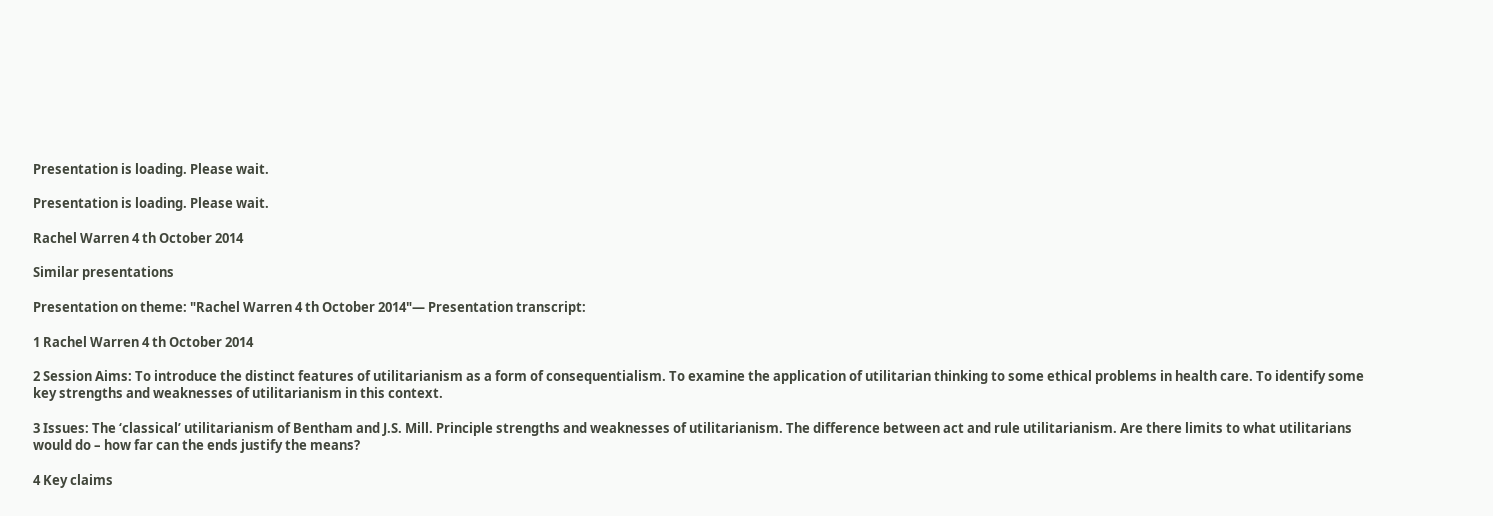Presentation is loading. Please wait.

Presentation is loading. Please wait.

Rachel Warren 4 th October 2014

Similar presentations

Presentation on theme: "Rachel Warren 4 th October 2014"— Presentation transcript:

1 Rachel Warren 4 th October 2014

2 Session Aims: To introduce the distinct features of utilitarianism as a form of consequentialism. To examine the application of utilitarian thinking to some ethical problems in health care. To identify some key strengths and weaknesses of utilitarianism in this context.

3 Issues: The ‘classical’ utilitarianism of Bentham and J.S. Mill. Principle strengths and weaknesses of utilitarianism. The difference between act and rule utilitarianism. Are there limits to what utilitarians would do – how far can the ends justify the means?

4 Key claims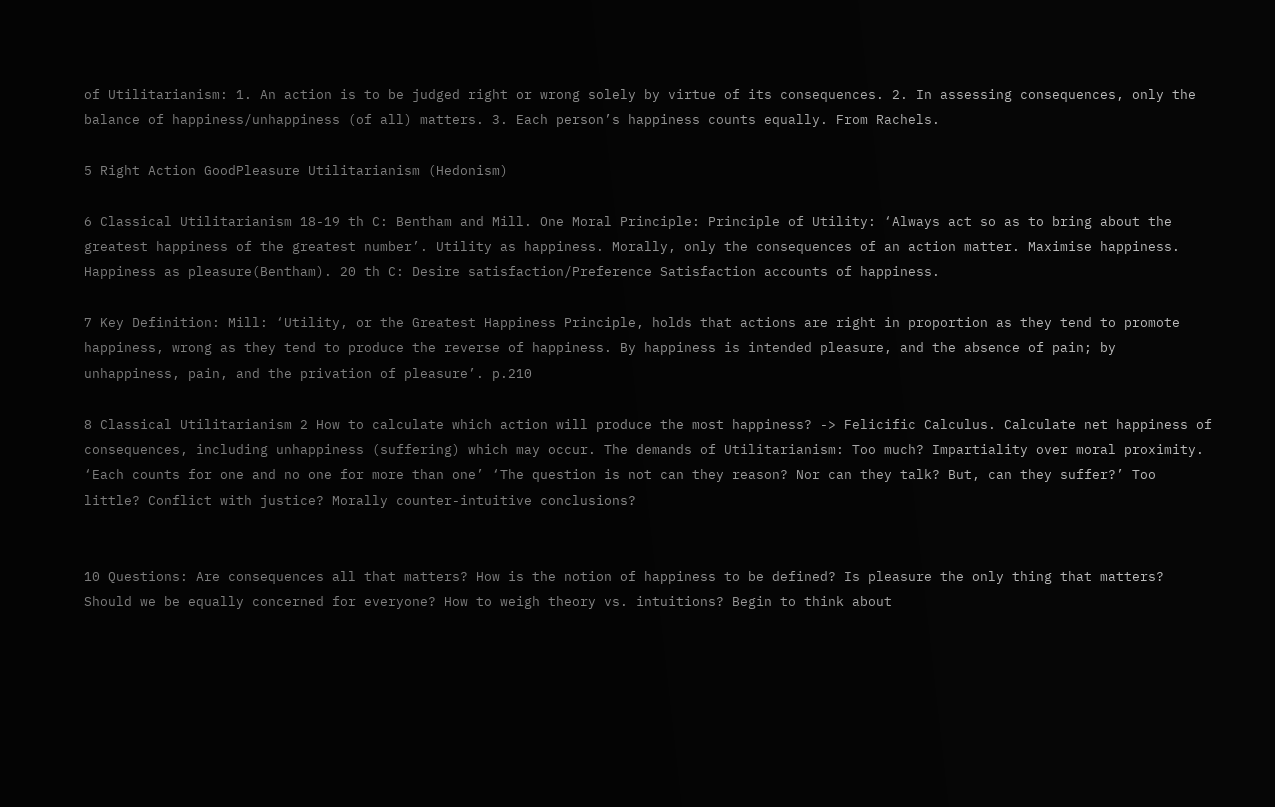of Utilitarianism: 1. An action is to be judged right or wrong solely by virtue of its consequences. 2. In assessing consequences, only the balance of happiness/unhappiness (of all) matters. 3. Each person’s happiness counts equally. From Rachels.

5 Right Action GoodPleasure Utilitarianism (Hedonism)

6 Classical Utilitarianism 18-19 th C: Bentham and Mill. One Moral Principle: Principle of Utility: ‘Always act so as to bring about the greatest happiness of the greatest number’. Utility as happiness. Morally, only the consequences of an action matter. Maximise happiness. Happiness as pleasure(Bentham). 20 th C: Desire satisfaction/Preference Satisfaction accounts of happiness.

7 Key Definition: Mill: ‘Utility, or the Greatest Happiness Principle, holds that actions are right in proportion as they tend to promote happiness, wrong as they tend to produce the reverse of happiness. By happiness is intended pleasure, and the absence of pain; by unhappiness, pain, and the privation of pleasure’. p.210

8 Classical Utilitarianism 2 How to calculate which action will produce the most happiness? -> Felicific Calculus. Calculate net happiness of consequences, including unhappiness (suffering) which may occur. The demands of Utilitarianism: Too much? Impartiality over moral proximity. ‘Each counts for one and no one for more than one’ ‘The question is not can they reason? Nor can they talk? But, can they suffer?’ Too little? Conflict with justice? Morally counter-intuitive conclusions?


10 Questions: Are consequences all that matters? How is the notion of happiness to be defined? Is pleasure the only thing that matters? Should we be equally concerned for everyone? How to weigh theory vs. intuitions? Begin to think about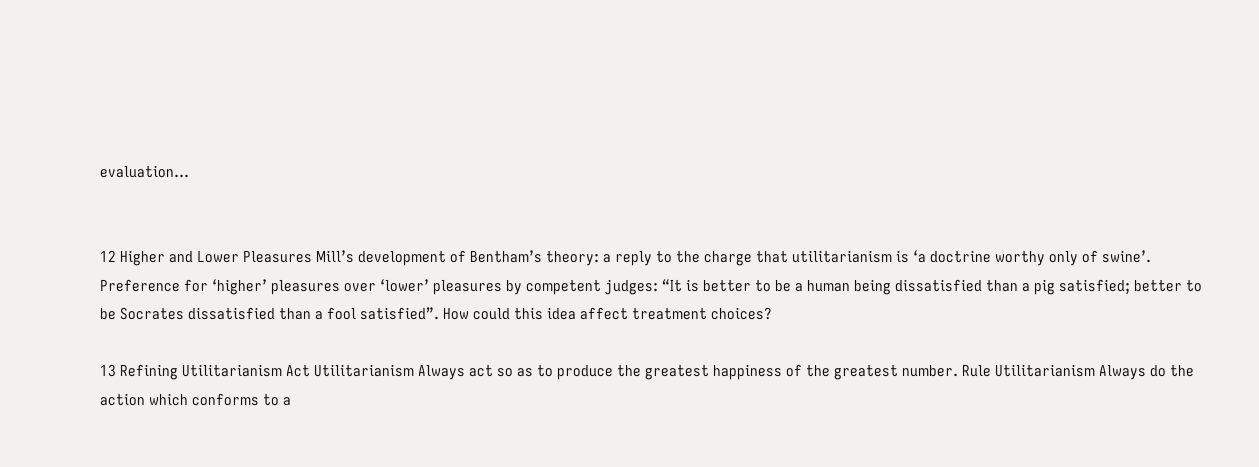evaluation...


12 Higher and Lower Pleasures Mill’s development of Bentham’s theory: a reply to the charge that utilitarianism is ‘a doctrine worthy only of swine’. Preference for ‘higher’ pleasures over ‘lower’ pleasures by competent judges: “It is better to be a human being dissatisfied than a pig satisfied; better to be Socrates dissatisfied than a fool satisfied”. How could this idea affect treatment choices?

13 Refining Utilitarianism Act Utilitarianism Always act so as to produce the greatest happiness of the greatest number. Rule Utilitarianism Always do the action which conforms to a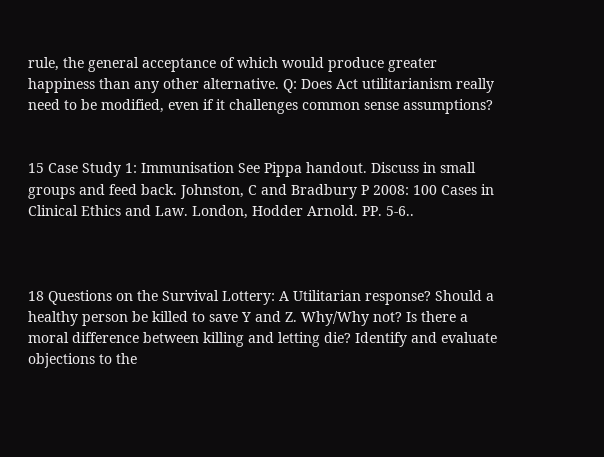rule, the general acceptance of which would produce greater happiness than any other alternative. Q: Does Act utilitarianism really need to be modified, even if it challenges common sense assumptions?


15 Case Study 1: Immunisation See Pippa handout. Discuss in small groups and feed back. Johnston, C and Bradbury P 2008: 100 Cases in Clinical Ethics and Law. London, Hodder Arnold. PP. 5-6..



18 Questions on the Survival Lottery: A Utilitarian response? Should a healthy person be killed to save Y and Z. Why/Why not? Is there a moral difference between killing and letting die? Identify and evaluate objections to the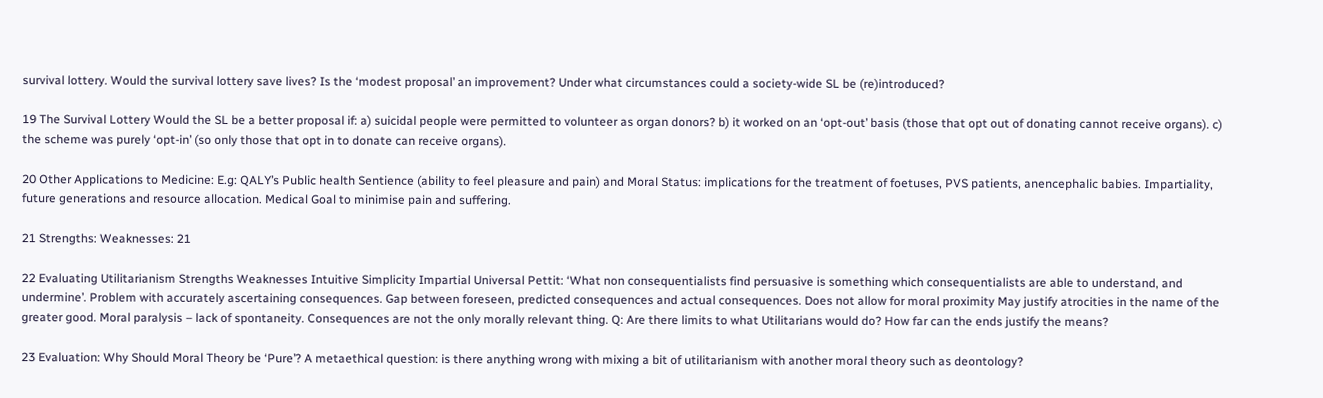survival lottery. Would the survival lottery save lives? Is the ‘modest proposal’ an improvement? Under what circumstances could a society-wide SL be (re)introduced?

19 The Survival Lottery Would the SL be a better proposal if: a) suicidal people were permitted to volunteer as organ donors? b) it worked on an ‘opt-out’ basis (those that opt out of donating cannot receive organs). c) the scheme was purely ‘opt-in’ (so only those that opt in to donate can receive organs).

20 Other Applications to Medicine: E.g: QALY’s Public health Sentience (ability to feel pleasure and pain) and Moral Status: implications for the treatment of foetuses, PVS patients, anencephalic babies. Impartiality, future generations and resource allocation. Medical Goal to minimise pain and suffering.

21 Strengths: Weaknesses: 21

22 Evaluating Utilitarianism Strengths Weaknesses Intuitive Simplicity Impartial Universal Pettit: ‘What non consequentialists find persuasive is something which consequentialists are able to understand, and undermine’. Problem with accurately ascertaining consequences. Gap between foreseen, predicted consequences and actual consequences. Does not allow for moral proximity May justify atrocities in the name of the greater good. Moral paralysis – lack of spontaneity. Consequences are not the only morally relevant thing. Q: Are there limits to what Utilitarians would do? How far can the ends justify the means?

23 Evaluation: Why Should Moral Theory be ‘Pure’? A metaethical question: is there anything wrong with mixing a bit of utilitarianism with another moral theory such as deontology?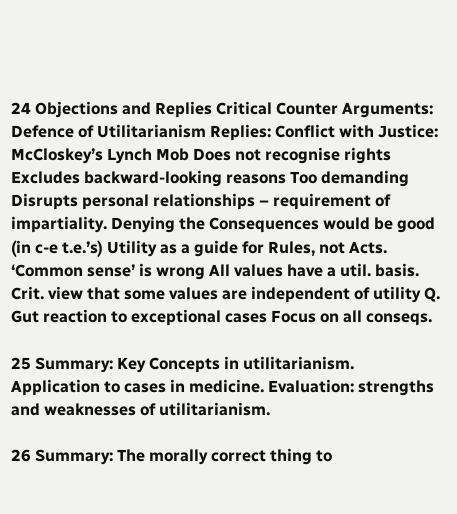24 Objections and Replies Critical Counter Arguments: Defence of Utilitarianism Replies: Conflict with Justice: McCloskey’s Lynch Mob Does not recognise rights Excludes backward-looking reasons Too demanding Disrupts personal relationships – requirement of impartiality. Denying the Consequences would be good (in c-e t.e.’s) Utility as a guide for Rules, not Acts. ‘Common sense’ is wrong All values have a util. basis. Crit. view that some values are independent of utility Q. Gut reaction to exceptional cases Focus on all conseqs.

25 Summary: Key Concepts in utilitarianism. Application to cases in medicine. Evaluation: strengths and weaknesses of utilitarianism.

26 Summary: The morally correct thing to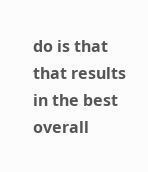do is that that results in the best overall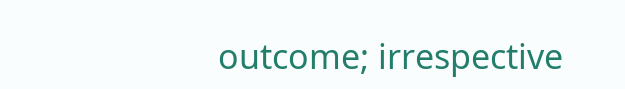outcome; irrespective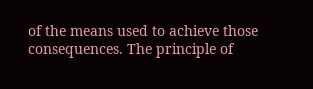of the means used to achieve those consequences. The principle of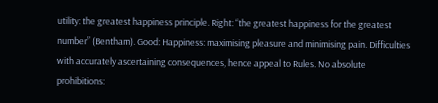utility: the greatest happiness principle. Right: “the greatest happiness for the greatest number” (Bentham). Good: Happiness: maximising pleasure and minimising pain. Difficulties with accurately ascertaining consequences, hence appeal to Rules. No absolute prohibitions: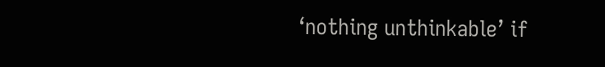‘nothing unthinkable’ if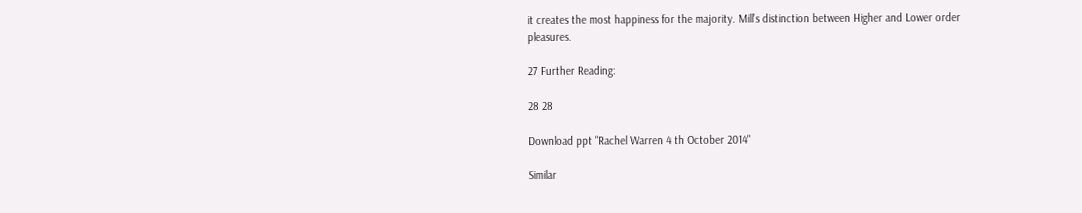it creates the most happiness for the majority. Mill’s distinction between Higher and Lower order pleasures.

27 Further Reading:

28 28

Download ppt "Rachel Warren 4 th October 2014"

Similar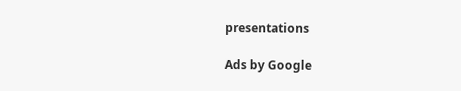presentations

Ads by Google